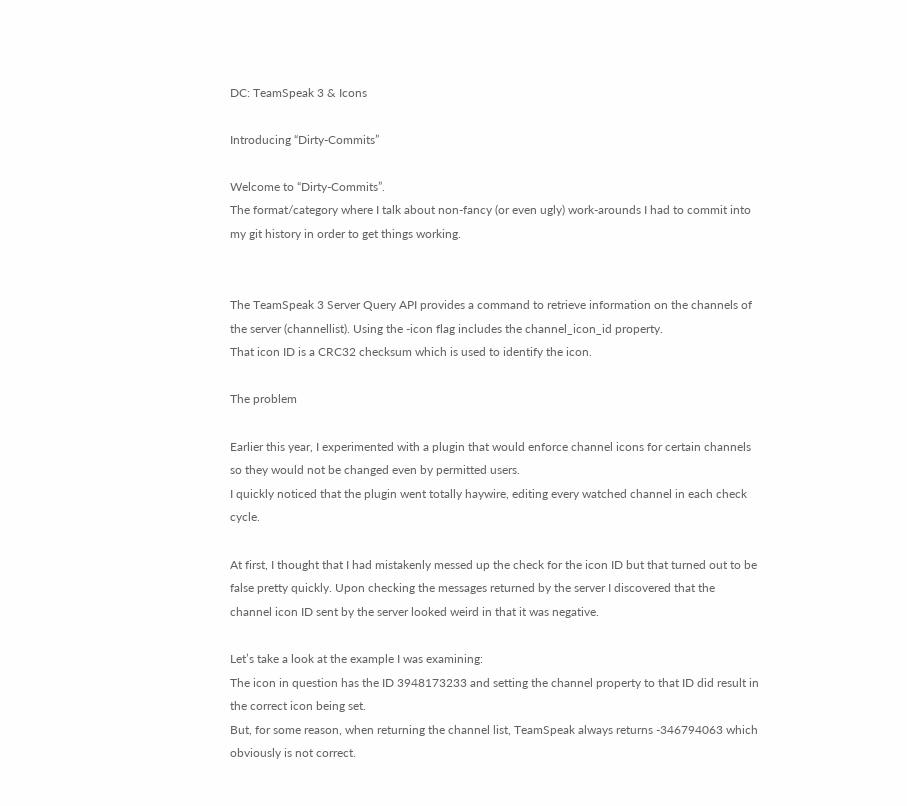DC: TeamSpeak 3 & Icons

Introducing “Dirty-Commits”

Welcome to “Dirty-Commits”.
The format/category where I talk about non-fancy (or even ugly) work-arounds I had to commit into my git history in order to get things working.


The TeamSpeak 3 Server Query API provides a command to retrieve information on the channels of the server (channellist). Using the -icon flag includes the channel_icon_id property.
That icon ID is a CRC32 checksum which is used to identify the icon.

The problem

Earlier this year, I experimented with a plugin that would enforce channel icons for certain channels so they would not be changed even by permitted users.
I quickly noticed that the plugin went totally haywire, editing every watched channel in each check cycle.

At first, I thought that I had mistakenly messed up the check for the icon ID but that turned out to be false pretty quickly. Upon checking the messages returned by the server I discovered that the channel icon ID sent by the server looked weird in that it was negative.

Let’s take a look at the example I was examining:
The icon in question has the ID 3948173233 and setting the channel property to that ID did result in the correct icon being set.
But, for some reason, when returning the channel list, TeamSpeak always returns -346794063 which obviously is not correct.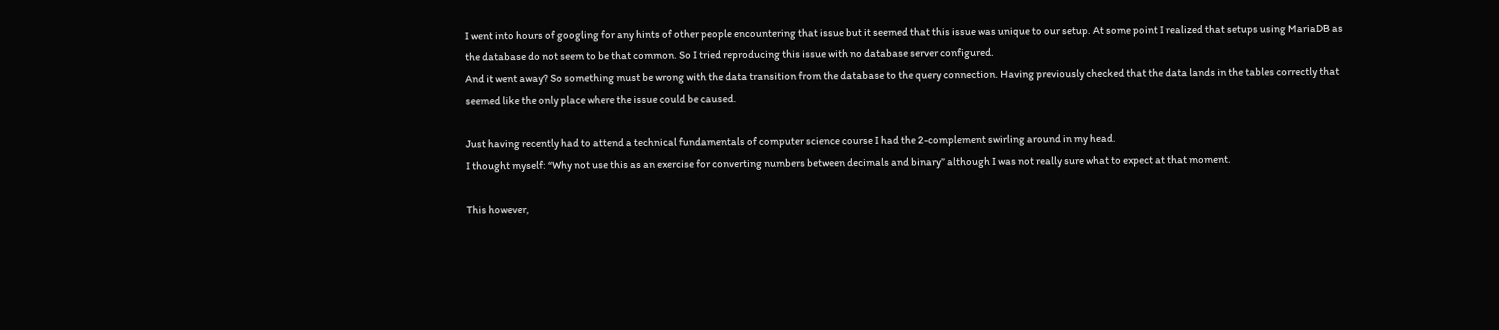I went into hours of googling for any hints of other people encountering that issue but it seemed that this issue was unique to our setup. At some point I realized that setups using MariaDB as the database do not seem to be that common. So I tried reproducing this issue with no database server configured.
And it went away? So something must be wrong with the data transition from the database to the query connection. Having previously checked that the data lands in the tables correctly that seemed like the only place where the issue could be caused.

Just having recently had to attend a technical fundamentals of computer science course I had the 2-complement swirling around in my head.
I thought myself: “Why not use this as an exercise for converting numbers between decimals and binary” although I was not really sure what to expect at that moment.

This however,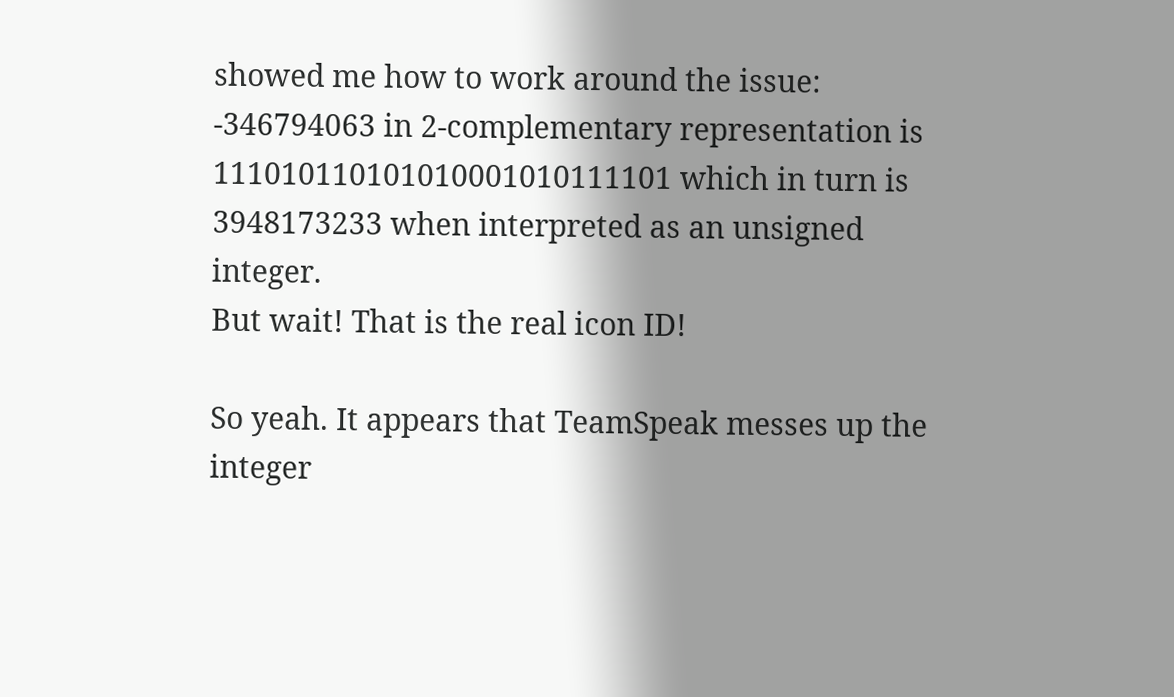showed me how to work around the issue:
-346794063 in 2-complementary representation is 111010110101010001010111101 which in turn is 3948173233 when interpreted as an unsigned integer.
But wait! That is the real icon ID!

So yeah. It appears that TeamSpeak messes up the integer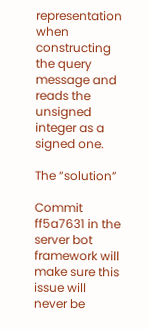representation when constructing the query message and reads the unsigned integer as a signed one.

The “solution”

Commit ff5a7631 in the server bot framework will make sure this issue will never be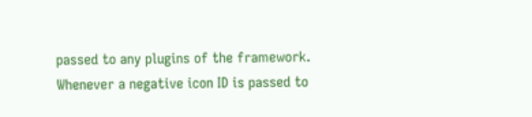passed to any plugins of the framework.
Whenever a negative icon ID is passed to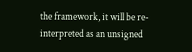the framework, it will be re-interpreted as an unsigned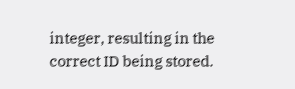integer, resulting in the correct ID being stored.